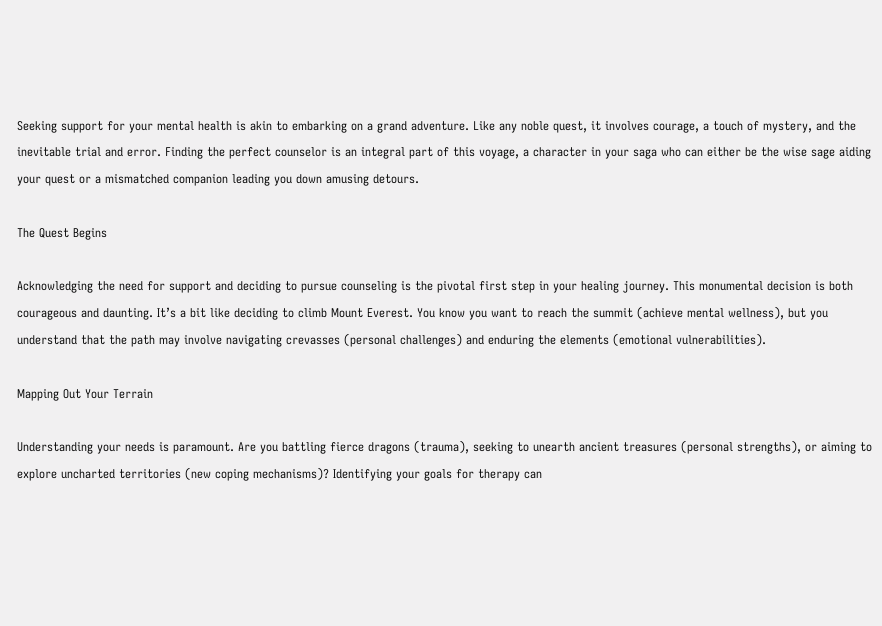Seeking support for your mental health is akin to embarking on a grand adventure. Like any noble quest, it involves courage, a touch of mystery, and the inevitable trial and error. Finding the perfect counselor is an integral part of this voyage, a character in your saga who can either be the wise sage aiding your quest or a mismatched companion leading you down amusing detours.

The Quest Begins

Acknowledging the need for support and deciding to pursue counseling is the pivotal first step in your healing journey. This monumental decision is both courageous and daunting. It’s a bit like deciding to climb Mount Everest. You know you want to reach the summit (achieve mental wellness), but you understand that the path may involve navigating crevasses (personal challenges) and enduring the elements (emotional vulnerabilities).

Mapping Out Your Terrain

Understanding your needs is paramount. Are you battling fierce dragons (trauma), seeking to unearth ancient treasures (personal strengths), or aiming to explore uncharted territories (new coping mechanisms)? Identifying your goals for therapy can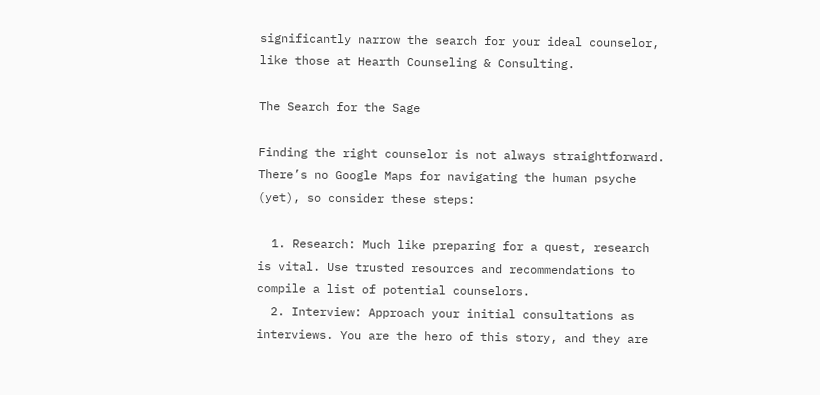significantly narrow the search for your ideal counselor, like those at Hearth Counseling & Consulting.

The Search for the Sage

Finding the right counselor is not always straightforward. There’s no Google Maps for navigating the human psyche (yet), so consider these steps:

  1. Research: Much like preparing for a quest, research is vital. Use trusted resources and recommendations to compile a list of potential counselors.
  2. Interview: Approach your initial consultations as interviews. You are the hero of this story, and they are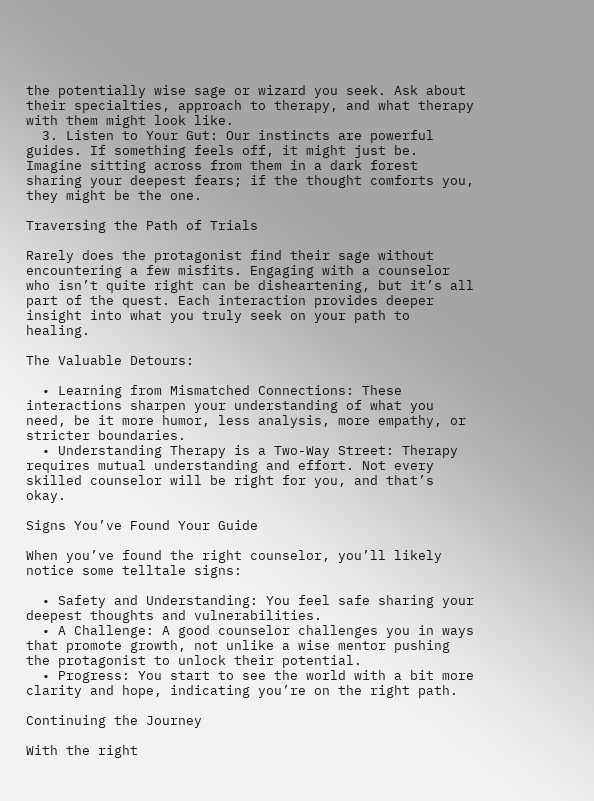the potentially wise sage or wizard you seek. Ask about their specialties, approach to therapy, and what therapy with them might look like.
  3. Listen to Your Gut: Our instincts are powerful guides. If something feels off, it might just be. Imagine sitting across from them in a dark forest sharing your deepest fears; if the thought comforts you, they might be the one.

Traversing the Path of Trials

Rarely does the protagonist find their sage without encountering a few misfits. Engaging with a counselor who isn’t quite right can be disheartening, but it’s all part of the quest. Each interaction provides deeper insight into what you truly seek on your path to healing.

The Valuable Detours:

  • Learning from Mismatched Connections: These interactions sharpen your understanding of what you need, be it more humor, less analysis, more empathy, or stricter boundaries.
  • Understanding Therapy is a Two-Way Street: Therapy requires mutual understanding and effort. Not every skilled counselor will be right for you, and that’s okay.

Signs You’ve Found Your Guide

When you’ve found the right counselor, you’ll likely notice some telltale signs:

  • Safety and Understanding: You feel safe sharing your deepest thoughts and vulnerabilities.
  • A Challenge: A good counselor challenges you in ways that promote growth, not unlike a wise mentor pushing the protagonist to unlock their potential.
  • Progress: You start to see the world with a bit more clarity and hope, indicating you’re on the right path.

Continuing the Journey

With the right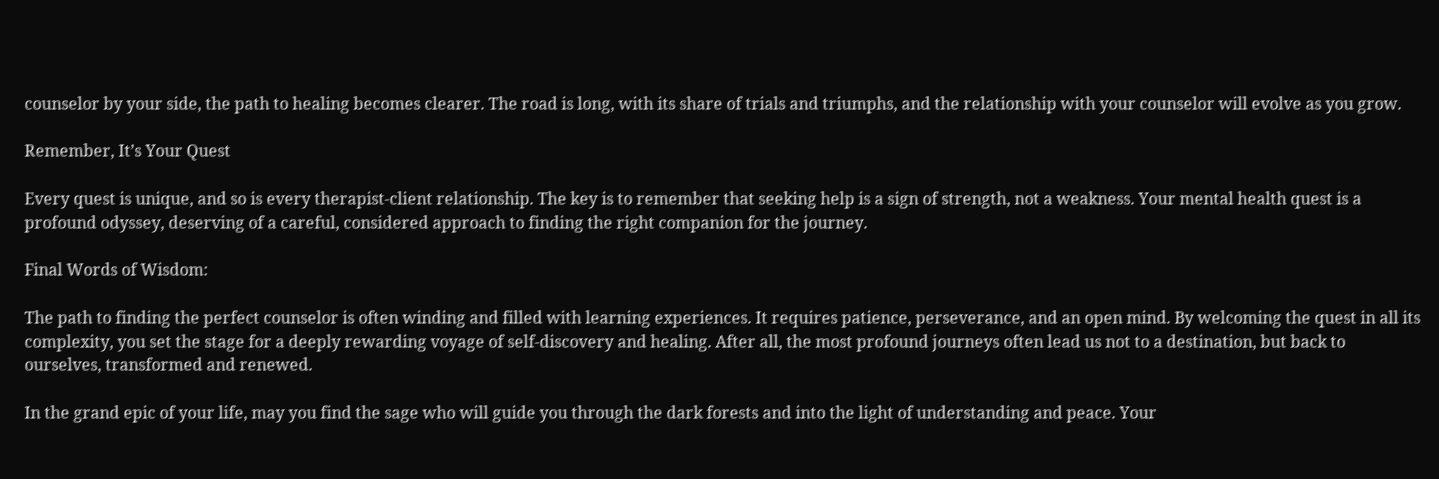counselor by your side, the path to healing becomes clearer. The road is long, with its share of trials and triumphs, and the relationship with your counselor will evolve as you grow.

Remember, It’s Your Quest

Every quest is unique, and so is every therapist-client relationship. The key is to remember that seeking help is a sign of strength, not a weakness. Your mental health quest is a profound odyssey, deserving of a careful, considered approach to finding the right companion for the journey.

Final Words of Wisdom:

The path to finding the perfect counselor is often winding and filled with learning experiences. It requires patience, perseverance, and an open mind. By welcoming the quest in all its complexity, you set the stage for a deeply rewarding voyage of self-discovery and healing. After all, the most profound journeys often lead us not to a destination, but back to ourselves, transformed and renewed.

In the grand epic of your life, may you find the sage who will guide you through the dark forests and into the light of understanding and peace. Your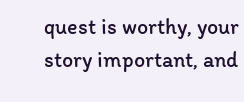quest is worthy, your story important, and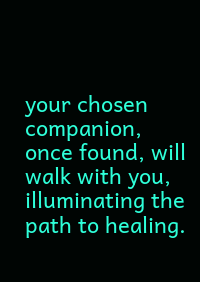your chosen companion, once found, will walk with you, illuminating the path to healing.